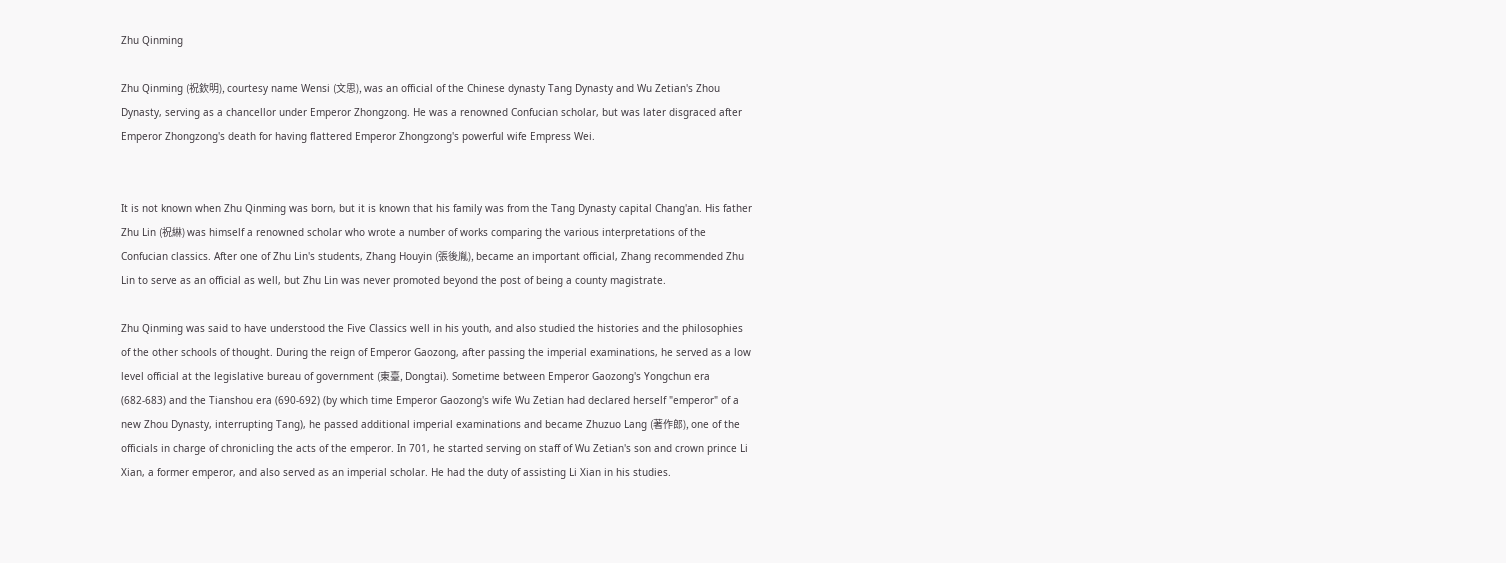Zhu Qinming

Zhu Qinming (祝欽明), courtesy name Wensi (文思), was an official of the Chinese dynasty Tang Dynasty and Wu Zetian's Zhou Dynasty, serving as a chancellor under Emperor Zhongzong. He was a renowned Confucian scholar, but was later disgraced after Emperor Zhongzong's death for having flattered Emperor Zhongzong's powerful wife Empress Wei.


It is not known when Zhu Qinming was born, but it is known that his family was from the Tang Dynasty capital Chang'an. His father Zhu Lin (祝綝) was himself a renowned scholar who wrote a number of works comparing the various interpretations of the Confucian classics. After one of Zhu Lin's students, Zhang Houyin (張後胤), became an important official, Zhang recommended Zhu Lin to serve as an official as well, but Zhu Lin was never promoted beyond the post of being a county magistrate.

Zhu Qinming was said to have understood the Five Classics well in his youth, and also studied the histories and the philosophies of the other schools of thought. During the reign of Emperor Gaozong, after passing the imperial examinations, he served as a low level official at the legislative bureau of government (東臺, Dongtai). Sometime between Emperor Gaozong's Yongchun era (682-683) and the Tianshou era (690-692) (by which time Emperor Gaozong's wife Wu Zetian had declared herself "emperor" of a new Zhou Dynasty, interrupting Tang), he passed additional imperial examinations and became Zhuzuo Lang (著作郎), one of the officials in charge of chronicling the acts of the emperor. In 701, he started serving on staff of Wu Zetian's son and crown prince Li Xian, a former emperor, and also served as an imperial scholar. He had the duty of assisting Li Xian in his studies.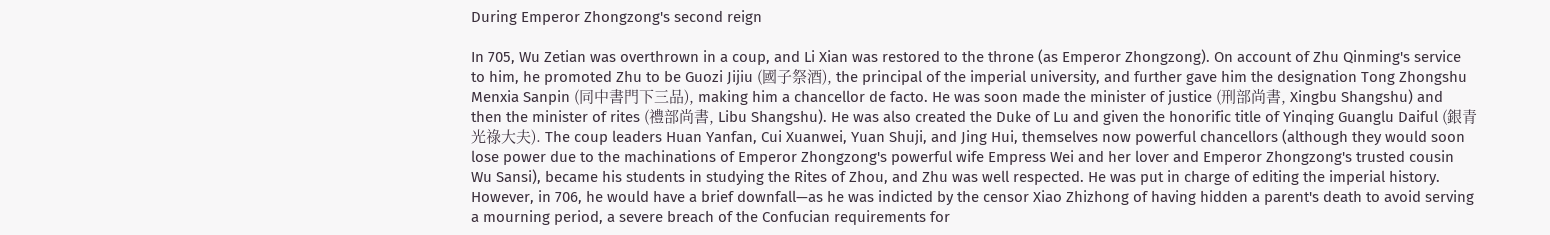During Emperor Zhongzong's second reign

In 705, Wu Zetian was overthrown in a coup, and Li Xian was restored to the throne (as Emperor Zhongzong). On account of Zhu Qinming's service to him, he promoted Zhu to be Guozi Jijiu (國子祭酒), the principal of the imperial university, and further gave him the designation Tong Zhongshu Menxia Sanpin (同中書門下三品), making him a chancellor de facto. He was soon made the minister of justice (刑部尚書, Xingbu Shangshu) and then the minister of rites (禮部尚書, Libu Shangshu). He was also created the Duke of Lu and given the honorific title of Yinqing Guanglu Daiful (銀青光祿大夫). The coup leaders Huan Yanfan, Cui Xuanwei, Yuan Shuji, and Jing Hui, themselves now powerful chancellors (although they would soon lose power due to the machinations of Emperor Zhongzong's powerful wife Empress Wei and her lover and Emperor Zhongzong's trusted cousin Wu Sansi), became his students in studying the Rites of Zhou, and Zhu was well respected. He was put in charge of editing the imperial history. However, in 706, he would have a brief downfall—as he was indicted by the censor Xiao Zhizhong of having hidden a parent's death to avoid serving a mourning period, a severe breach of the Confucian requirements for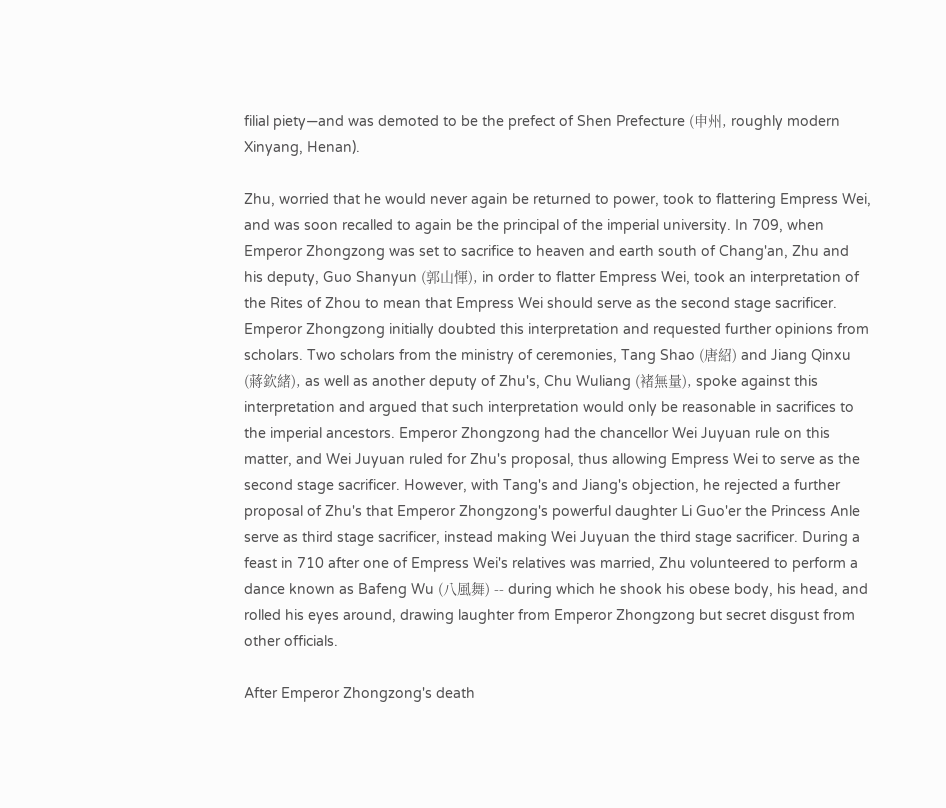filial piety—and was demoted to be the prefect of Shen Prefecture (申州, roughly modern Xinyang, Henan).

Zhu, worried that he would never again be returned to power, took to flattering Empress Wei, and was soon recalled to again be the principal of the imperial university. In 709, when Emperor Zhongzong was set to sacrifice to heaven and earth south of Chang'an, Zhu and his deputy, Guo Shanyun (郭山惲), in order to flatter Empress Wei, took an interpretation of the Rites of Zhou to mean that Empress Wei should serve as the second stage sacrificer. Emperor Zhongzong initially doubted this interpretation and requested further opinions from scholars. Two scholars from the ministry of ceremonies, Tang Shao (唐紹) and Jiang Qinxu (蔣欽緒), as well as another deputy of Zhu's, Chu Wuliang (褚無量), spoke against this interpretation and argued that such interpretation would only be reasonable in sacrifices to the imperial ancestors. Emperor Zhongzong had the chancellor Wei Juyuan rule on this matter, and Wei Juyuan ruled for Zhu's proposal, thus allowing Empress Wei to serve as the second stage sacrificer. However, with Tang's and Jiang's objection, he rejected a further proposal of Zhu's that Emperor Zhongzong's powerful daughter Li Guo'er the Princess Anle serve as third stage sacrificer, instead making Wei Juyuan the third stage sacrificer. During a feast in 710 after one of Empress Wei's relatives was married, Zhu volunteered to perform a dance known as Bafeng Wu (八風舞) -- during which he shook his obese body, his head, and rolled his eyes around, drawing laughter from Emperor Zhongzong but secret disgust from other officials.

After Emperor Zhongzong's death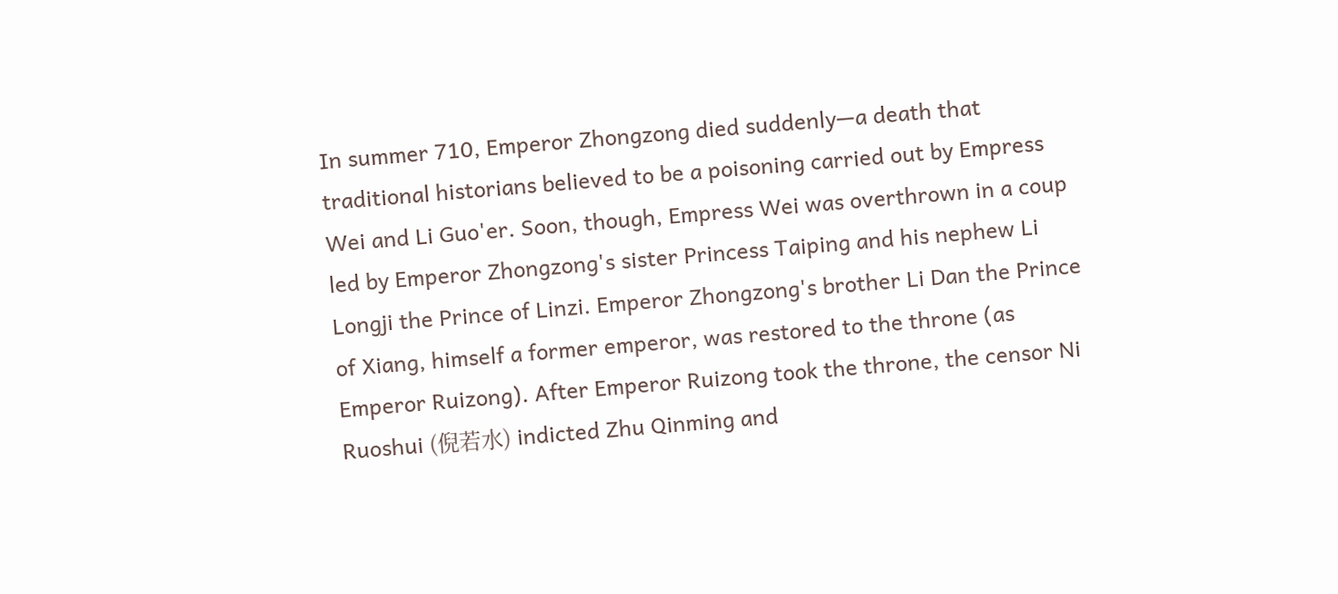In summer 710, Emperor Zhongzong died suddenly—a death that traditional historians believed to be a poisoning carried out by Empress Wei and Li Guo'er. Soon, though, Empress Wei was overthrown in a coup led by Emperor Zhongzong's sister Princess Taiping and his nephew Li Longji the Prince of Linzi. Emperor Zhongzong's brother Li Dan the Prince of Xiang, himself a former emperor, was restored to the throne (as Emperor Ruizong). After Emperor Ruizong took the throne, the censor Ni Ruoshui (倪若水) indicted Zhu Qinming and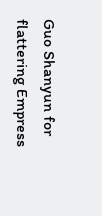Guo Shanyun for flattering Empress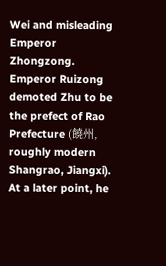Wei and misleading Emperor Zhongzong. Emperor Ruizong demoted Zhu to be the prefect of Rao Prefecture (饒州, roughly modern Shangrao, Jiangxi). At a later point, he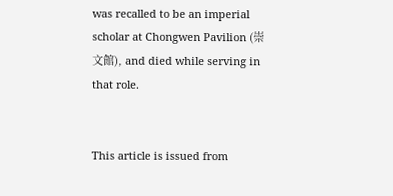was recalled to be an imperial scholar at Chongwen Pavilion (崇文館), and died while serving in that role.


This article is issued from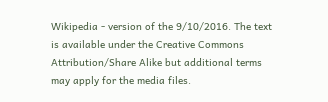Wikipedia - version of the 9/10/2016. The text is available under the Creative Commons Attribution/Share Alike but additional terms may apply for the media files.